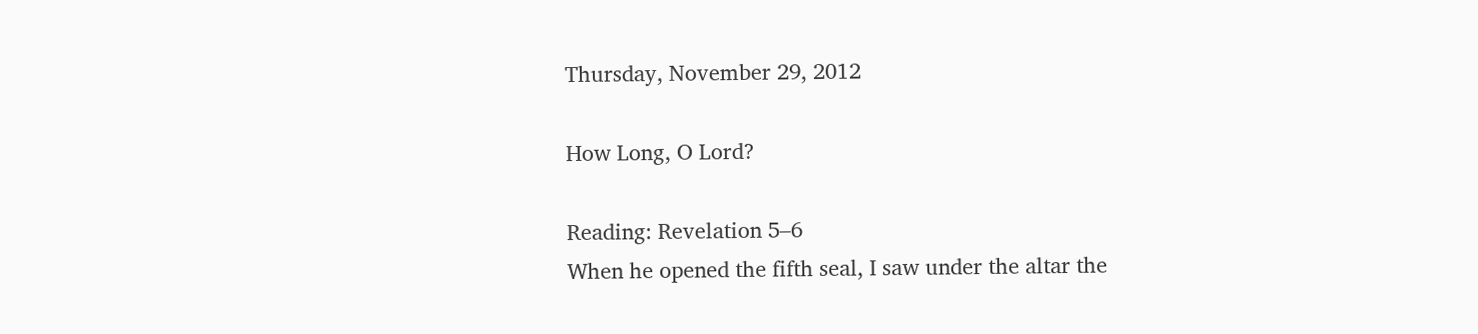Thursday, November 29, 2012

How Long, O Lord?

Reading: Revelation 5–6
When he opened the fifth seal, I saw under the altar the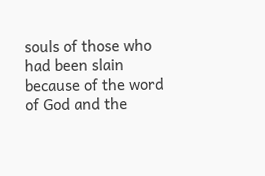souls of those who had been slain because of the word of God and the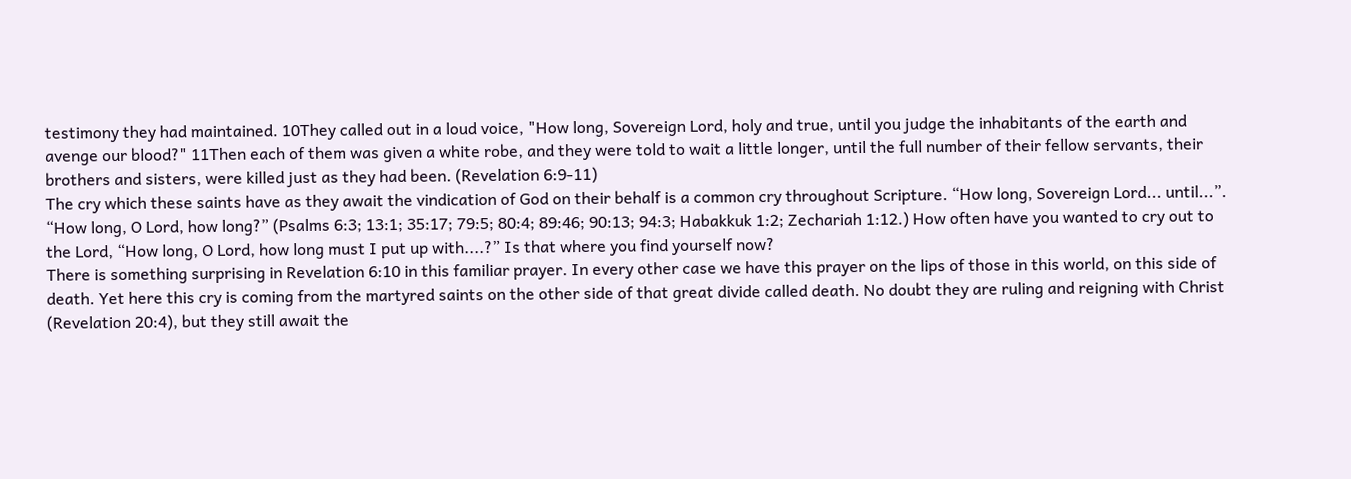testimony they had maintained. 10They called out in a loud voice, "How long, Sovereign Lord, holy and true, until you judge the inhabitants of the earth and avenge our blood?" 11Then each of them was given a white robe, and they were told to wait a little longer, until the full number of their fellow servants, their brothers and sisters, were killed just as they had been. (Revelation 6:9-11)
The cry which these saints have as they await the vindication of God on their behalf is a common cry throughout Scripture. “How long, Sovereign Lord... until...”. “How long, O Lord, how long?” (Psalms 6:3; 13:1; 35:17; 79:5; 80:4; 89:46; 90:13; 94:3; Habakkuk 1:2; Zechariah 1:12.) How often have you wanted to cry out to the Lord, “How long, O Lord, how long must I put up with....?” Is that where you find yourself now?
There is something surprising in Revelation 6:10 in this familiar prayer. In every other case we have this prayer on the lips of those in this world, on this side of death. Yet here this cry is coming from the martyred saints on the other side of that great divide called death. No doubt they are ruling and reigning with Christ (Revelation 20:4), but they still await the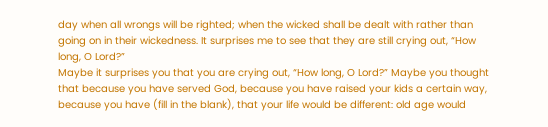day when all wrongs will be righted; when the wicked shall be dealt with rather than going on in their wickedness. It surprises me to see that they are still crying out, “How long, O Lord?”
Maybe it surprises you that you are crying out, “How long, O Lord?” Maybe you thought that because you have served God, because you have raised your kids a certain way, because you have (fill in the blank), that your life would be different: old age would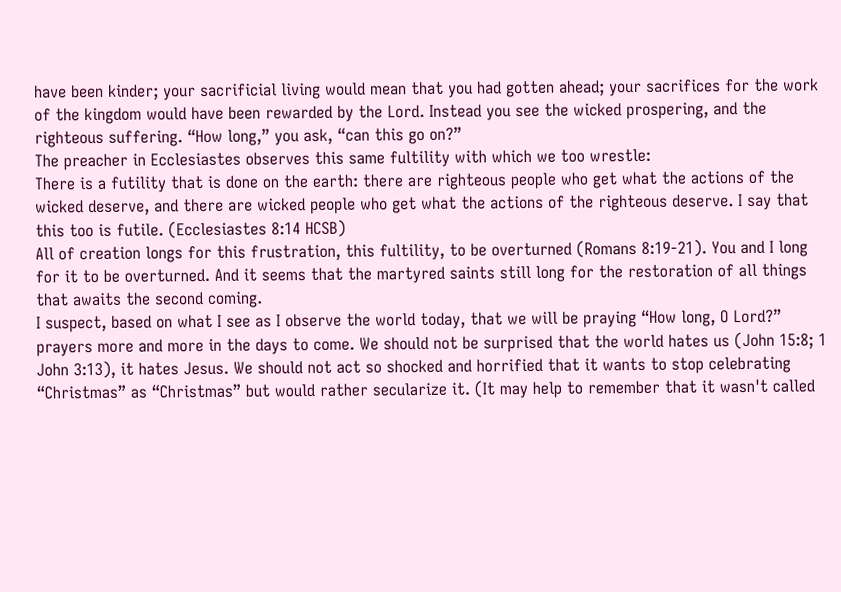have been kinder; your sacrificial living would mean that you had gotten ahead; your sacrifices for the work of the kingdom would have been rewarded by the Lord. Instead you see the wicked prospering, and the righteous suffering. “How long,” you ask, “can this go on?”
The preacher in Ecclesiastes observes this same fultility with which we too wrestle:
There is a futility that is done on the earth: there are righteous people who get what the actions of the wicked deserve, and there are wicked people who get what the actions of the righteous deserve. I say that this too is futile. (Ecclesiastes 8:14 HCSB)
All of creation longs for this frustration, this fultility, to be overturned (Romans 8:19-21). You and I long for it to be overturned. And it seems that the martyred saints still long for the restoration of all things that awaits the second coming.
I suspect, based on what I see as I observe the world today, that we will be praying “How long, O Lord?” prayers more and more in the days to come. We should not be surprised that the world hates us (John 15:8; 1 John 3:13), it hates Jesus. We should not act so shocked and horrified that it wants to stop celebrating “Christmas” as “Christmas” but would rather secularize it. (It may help to remember that it wasn't called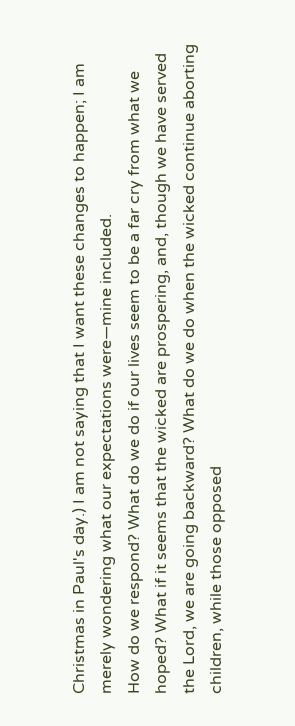Christmas in Paul's day.) I am not saying that I want these changes to happen; I am merely wondering what our expectations were—mine included.
How do we respond? What do we do if our lives seem to be a far cry from what we hoped? What if it seems that the wicked are prospering, and, though we have served the Lord, we are going backward? What do we do when the wicked continue aborting children, while those opposed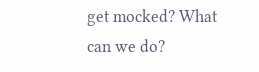get mocked? What can we do?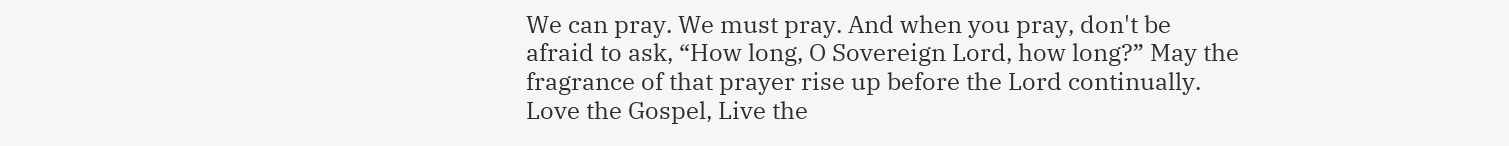We can pray. We must pray. And when you pray, don't be afraid to ask, “How long, O Sovereign Lord, how long?” May the fragrance of that prayer rise up before the Lord continually.
Love the Gospel, Live the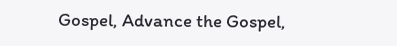Gospel, Advance the Gospel,